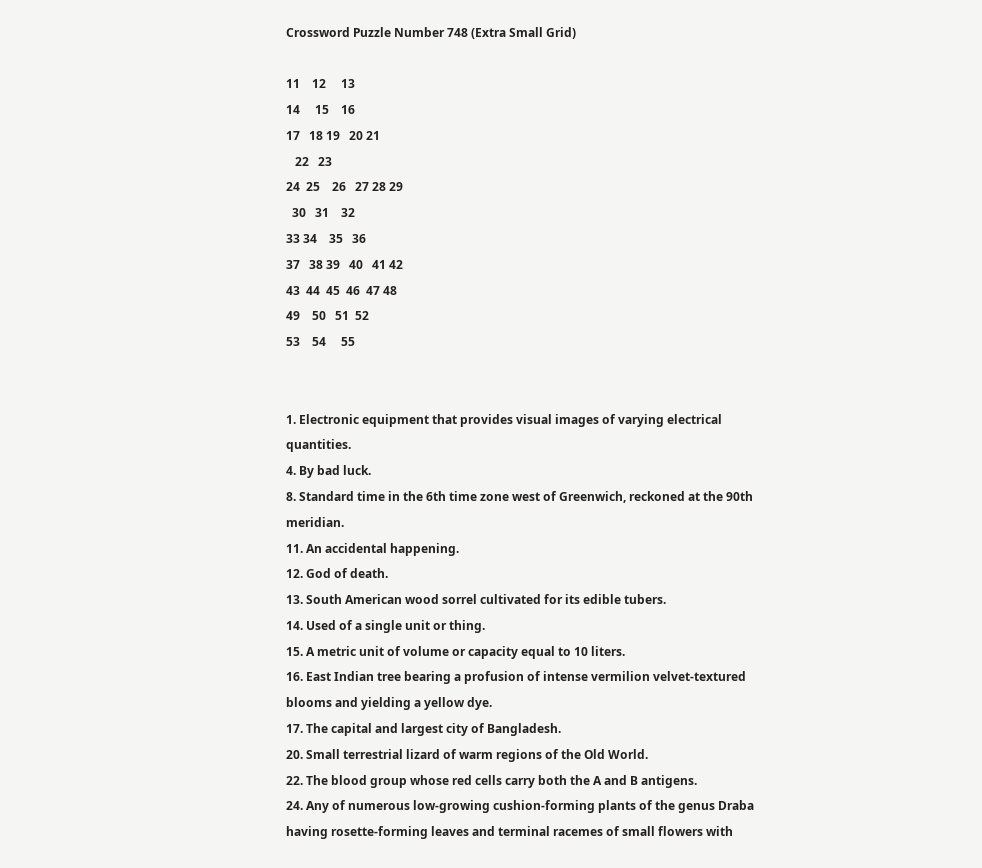Crossword Puzzle Number 748 (Extra Small Grid)

11    12     13
14     15    16
17   18 19   20 21
   22   23
24  25    26   27 28 29
  30   31    32
33 34    35   36
37   38 39   40   41 42
43  44  45  46  47 48
49    50   51  52
53    54     55


1. Electronic equipment that provides visual images of varying electrical quantities.
4. By bad luck.
8. Standard time in the 6th time zone west of Greenwich, reckoned at the 90th meridian.
11. An accidental happening.
12. God of death.
13. South American wood sorrel cultivated for its edible tubers.
14. Used of a single unit or thing.
15. A metric unit of volume or capacity equal to 10 liters.
16. East Indian tree bearing a profusion of intense vermilion velvet-textured blooms and yielding a yellow dye.
17. The capital and largest city of Bangladesh.
20. Small terrestrial lizard of warm regions of the Old World.
22. The blood group whose red cells carry both the A and B antigens.
24. Any of numerous low-growing cushion-forming plants of the genus Draba having rosette-forming leaves and terminal racemes of small flowers with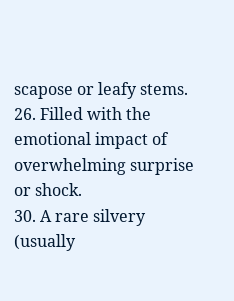scapose or leafy stems.
26. Filled with the emotional impact of overwhelming surprise or shock.
30. A rare silvery (usually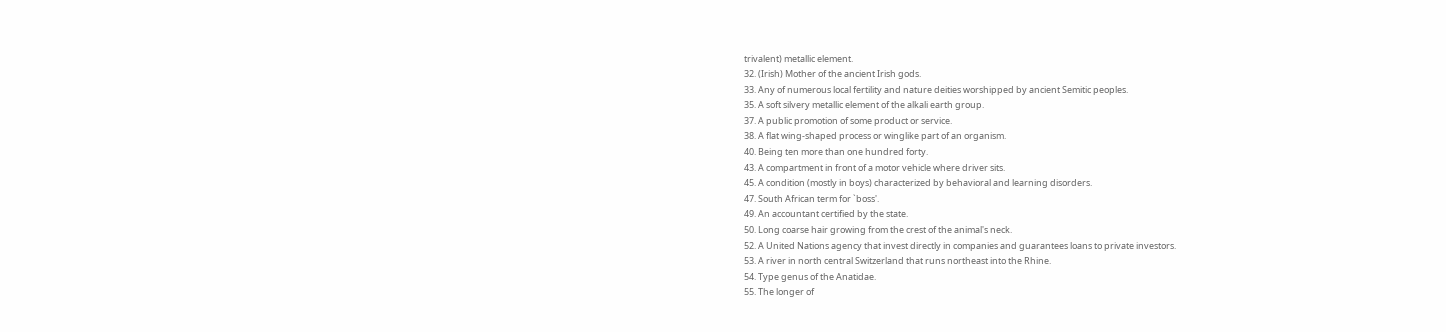trivalent) metallic element.
32. (Irish) Mother of the ancient Irish gods.
33. Any of numerous local fertility and nature deities worshipped by ancient Semitic peoples.
35. A soft silvery metallic element of the alkali earth group.
37. A public promotion of some product or service.
38. A flat wing-shaped process or winglike part of an organism.
40. Being ten more than one hundred forty.
43. A compartment in front of a motor vehicle where driver sits.
45. A condition (mostly in boys) characterized by behavioral and learning disorders.
47. South African term for `boss'.
49. An accountant certified by the state.
50. Long coarse hair growing from the crest of the animal's neck.
52. A United Nations agency that invest directly in companies and guarantees loans to private investors.
53. A river in north central Switzerland that runs northeast into the Rhine.
54. Type genus of the Anatidae.
55. The longer of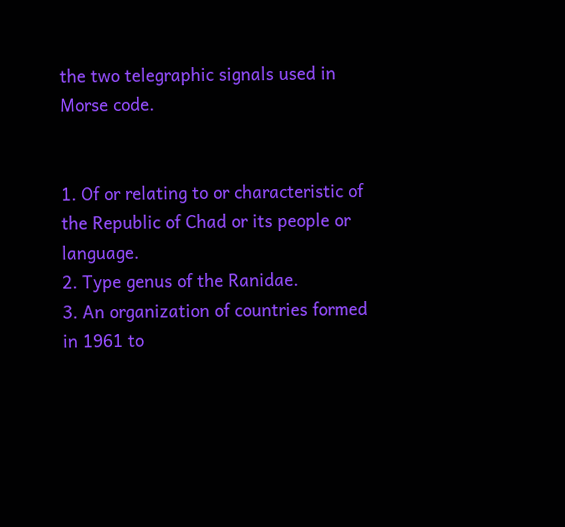the two telegraphic signals used in Morse code.


1. Of or relating to or characteristic of the Republic of Chad or its people or language.
2. Type genus of the Ranidae.
3. An organization of countries formed in 1961 to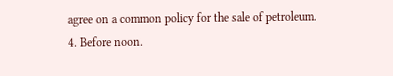agree on a common policy for the sale of petroleum.
4. Before noon.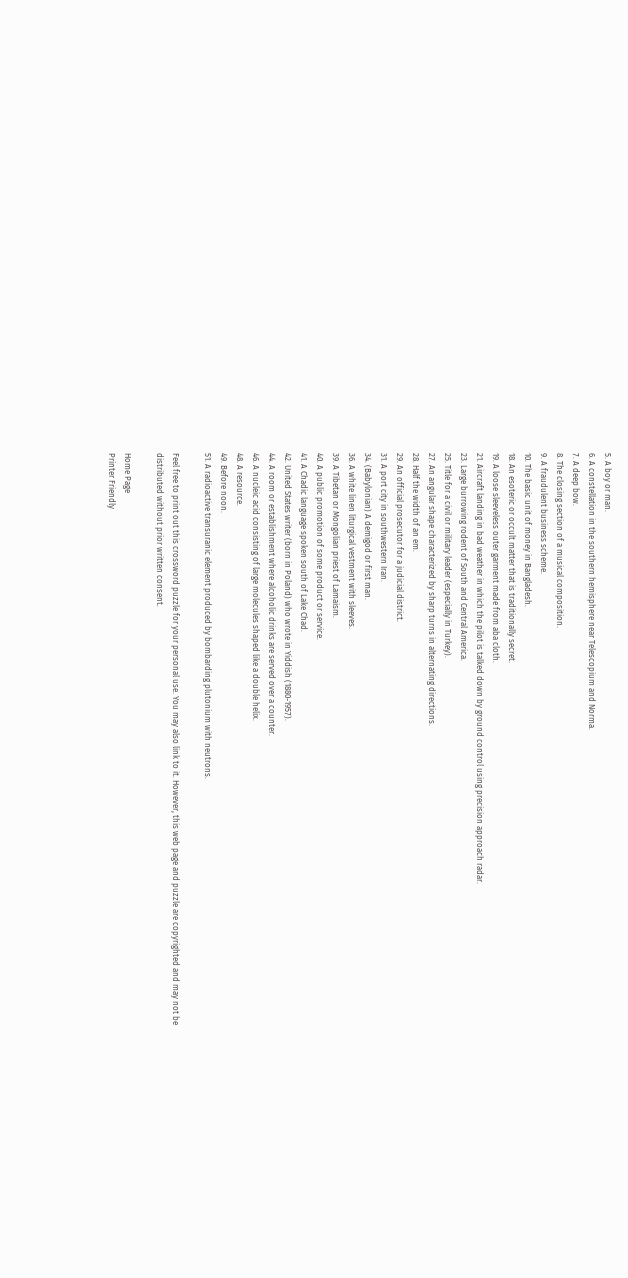5. A boy or man.
6. A constellation in the southern hemisphere near Telescopium and Norma.
7. A deep bow.
8. The closing section of a musical composition.
9. A fraudulent business scheme.
10. The basic unit of money in Bangladesh.
18. An esoteric or occult matter that is traditionally secret.
19. A loose sleeveless outer garment made from aba cloth.
21. Aircraft landing in bad weather in which the pilot is talked down by ground control using precision approach radar.
23. Large burrowing rodent of South and Central America.
25. Title for a civil or military leader (especially in Turkey).
27. An angular shape characterized by sharp turns in alternating directions.
28. Half the width of an em.
29. An official prosecutor for a judicial district.
31. A port city in southwestern Iran.
34. (Babylonian) A demigod or first man.
36. A white linen liturgical vestment with sleeves.
39. A Tibetan or Mongolian priest of Lamaism.
40. A public promotion of some product or service.
41. A Chadic language spoken south of Lake Chad.
42. United States writer (born in Poland) who wrote in Yiddish (1880-1957).
44. A room or establishment where alcoholic drinks are served over a counter.
46. A nucleic acid consisting of large molecules shaped like a double helix.
48. A resource.
49. Before noon.
51. A radioactive transuranic element produced by bombarding plutonium with neutrons.

Feel free to print out this crossword puzzle for your personal use. You may also link to it. However, this web page and puzzle are copyrighted and may not be distributed without prior written consent.

Home Page
Printer Friendly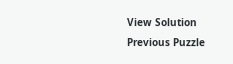View Solution
Previous Puzzle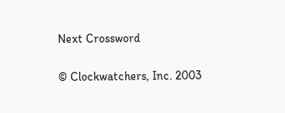Next Crossword

© Clockwatchers, Inc. 2003